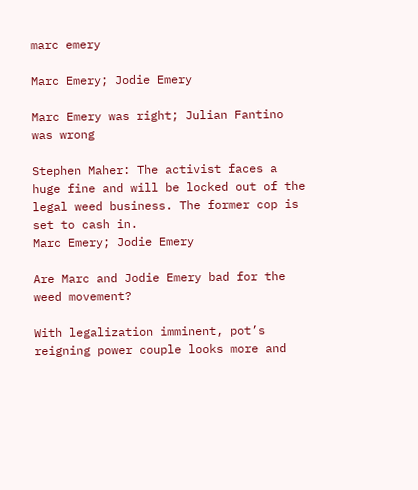marc emery

Marc Emery; Jodie Emery

Marc Emery was right; Julian Fantino was wrong

Stephen Maher: The activist faces a huge fine and will be locked out of the legal weed business. The former cop is set to cash in.
Marc Emery; Jodie Emery

Are Marc and Jodie Emery bad for the weed movement?

With legalization imminent, pot’s reigning power couple looks more and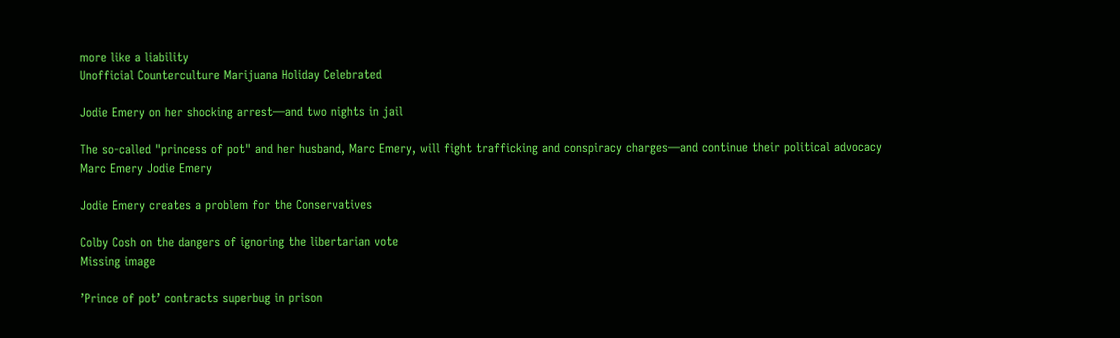more like a liability
Unofficial Counterculture Marijuana Holiday Celebrated

Jodie Emery on her shocking arrest—and two nights in jail

The so-called "princess of pot" and her husband, Marc Emery, will fight trafficking and conspiracy charges—and continue their political advocacy
Marc Emery Jodie Emery

Jodie Emery creates a problem for the Conservatives

Colby Cosh on the dangers of ignoring the libertarian vote
Missing image

’Prince of pot’ contracts superbug in prison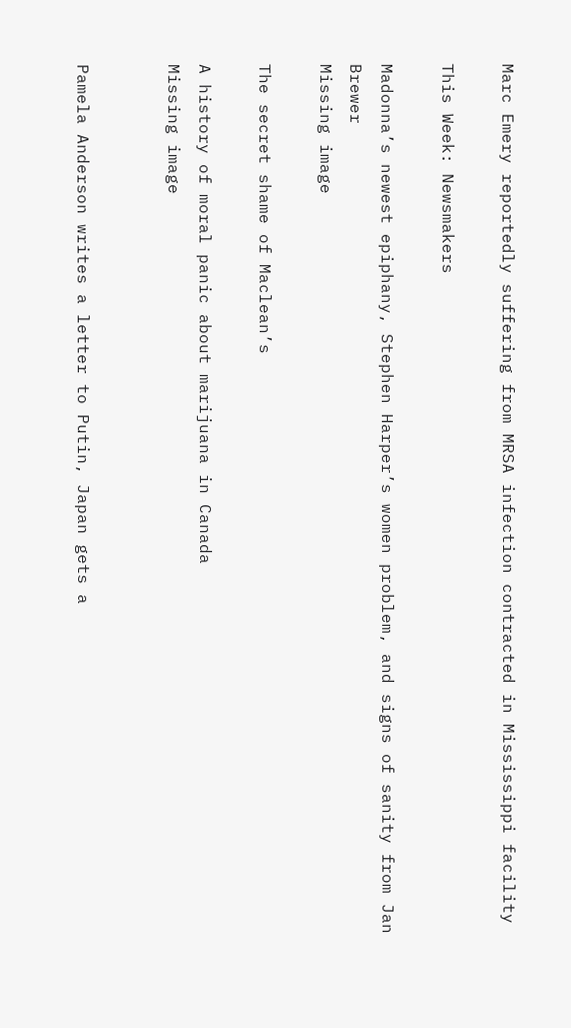Marc Emery reportedly suffering from MRSA infection contracted in Mississippi facility

This Week: Newsmakers

Madonna’s newest epiphany, Stephen Harper’s women problem, and signs of sanity from Jan Brewer
Missing image

The secret shame of Maclean’s

A history of moral panic about marijuana in Canada
Missing image


Pamela Anderson writes a letter to Putin, Japan gets a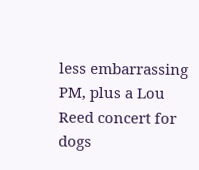less embarrassing PM, plus a Lou Reed concert for dogs